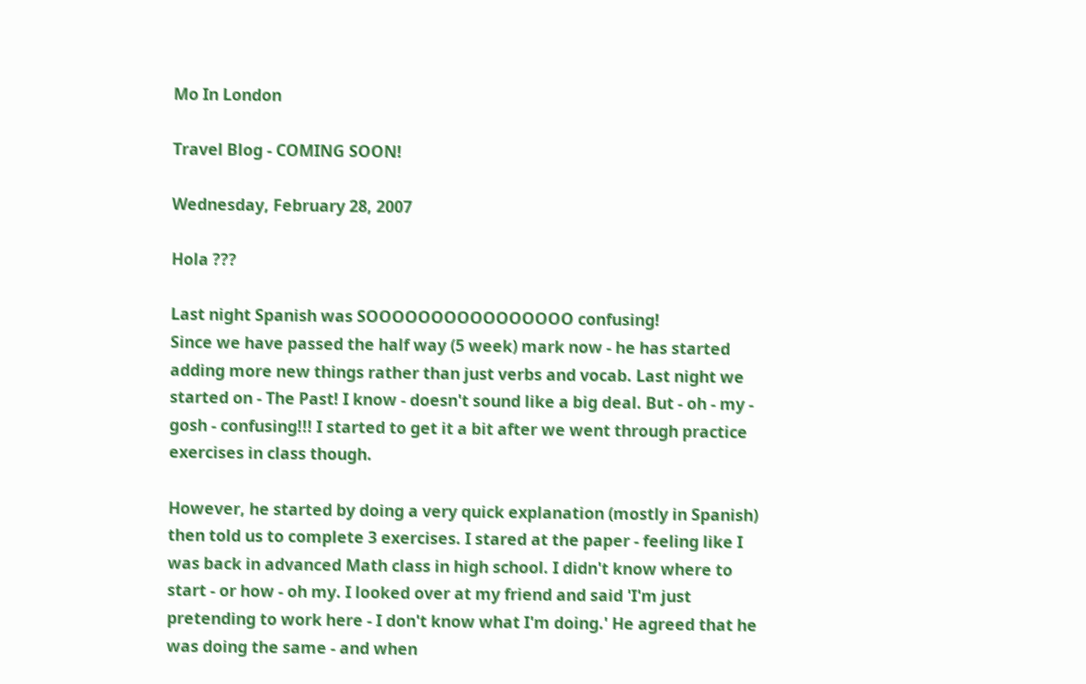Mo In London

Travel Blog - COMING SOON!

Wednesday, February 28, 2007

Hola ???

Last night Spanish was SOOOOOOOOOOOOOOOO confusing!
Since we have passed the half way (5 week) mark now - he has started adding more new things rather than just verbs and vocab. Last night we started on - The Past! I know - doesn't sound like a big deal. But - oh - my - gosh - confusing!!! I started to get it a bit after we went through practice exercises in class though.

However, he started by doing a very quick explanation (mostly in Spanish) then told us to complete 3 exercises. I stared at the paper - feeling like I was back in advanced Math class in high school. I didn't know where to start - or how - oh my. I looked over at my friend and said 'I'm just pretending to work here - I don't know what I'm doing.' He agreed that he was doing the same - and when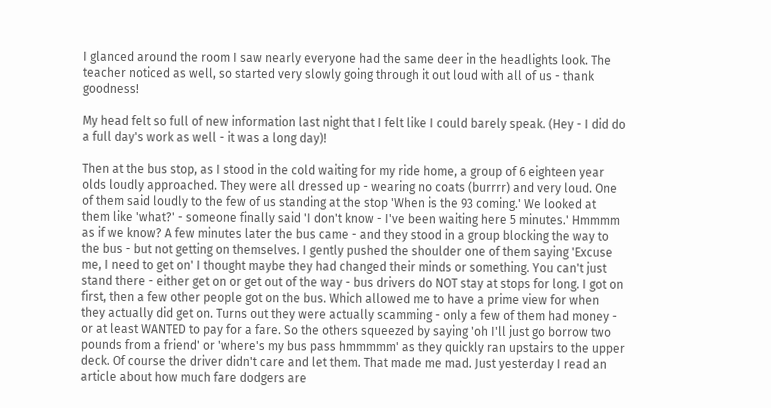I glanced around the room I saw nearly everyone had the same deer in the headlights look. The teacher noticed as well, so started very slowly going through it out loud with all of us - thank goodness!

My head felt so full of new information last night that I felt like I could barely speak. (Hey - I did do a full day's work as well - it was a long day)!

Then at the bus stop, as I stood in the cold waiting for my ride home, a group of 6 eighteen year olds loudly approached. They were all dressed up - wearing no coats (burrrr) and very loud. One of them said loudly to the few of us standing at the stop 'When is the 93 coming.' We looked at them like 'what?' - someone finally said 'I don't know - I've been waiting here 5 minutes.' Hmmmm as if we know? A few minutes later the bus came - and they stood in a group blocking the way to the bus - but not getting on themselves. I gently pushed the shoulder one of them saying 'Excuse me, I need to get on' I thought maybe they had changed their minds or something. You can't just stand there - either get on or get out of the way - bus drivers do NOT stay at stops for long. I got on first, then a few other people got on the bus. Which allowed me to have a prime view for when they actually did get on. Turns out they were actually scamming - only a few of them had money - or at least WANTED to pay for a fare. So the others squeezed by saying 'oh I'll just go borrow two pounds from a friend' or 'where's my bus pass hmmmmm' as they quickly ran upstairs to the upper deck. Of course the driver didn't care and let them. That made me mad. Just yesterday I read an article about how much fare dodgers are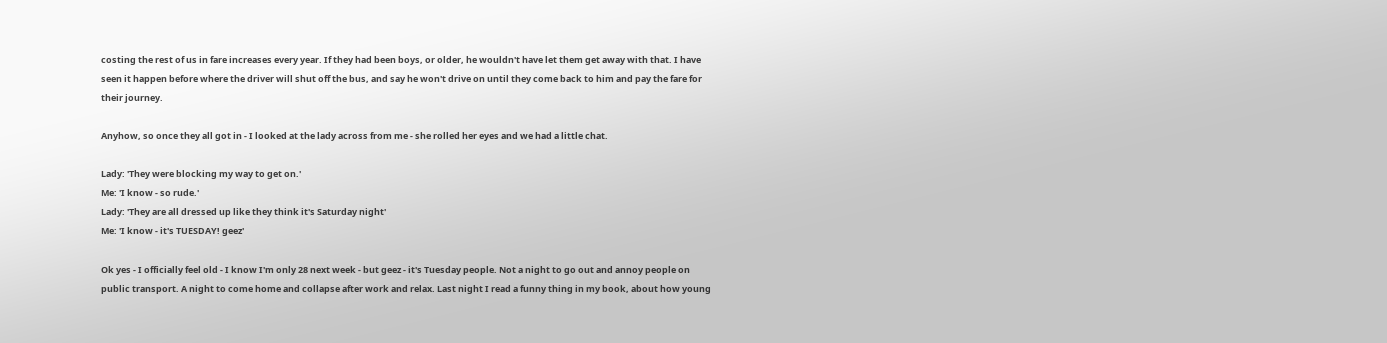costing the rest of us in fare increases every year. If they had been boys, or older, he wouldn't have let them get away with that. I have seen it happen before where the driver will shut off the bus, and say he won't drive on until they come back to him and pay the fare for their journey.

Anyhow, so once they all got in - I looked at the lady across from me - she rolled her eyes and we had a little chat.

Lady: 'They were blocking my way to get on.'
Me: 'I know - so rude.'
Lady: 'They are all dressed up like they think it's Saturday night'
Me: 'I know - it's TUESDAY! geez'

Ok yes - I officially feel old - I know I'm only 28 next week - but geez - it's Tuesday people. Not a night to go out and annoy people on public transport. A night to come home and collapse after work and relax. Last night I read a funny thing in my book, about how young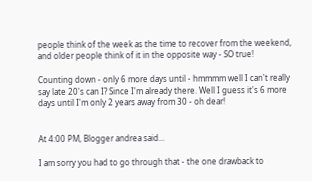people think of the week as the time to recover from the weekend, and older people think of it in the opposite way - SO true!

Counting down - only 6 more days until - hmmmm well I can't really say late 20's can I? Since I'm already there. Well I guess it's 6 more days until I'm only 2 years away from 30 - oh dear!


At 4:00 PM, Blogger andrea said...

I am sorry you had to go through that - the one drawback to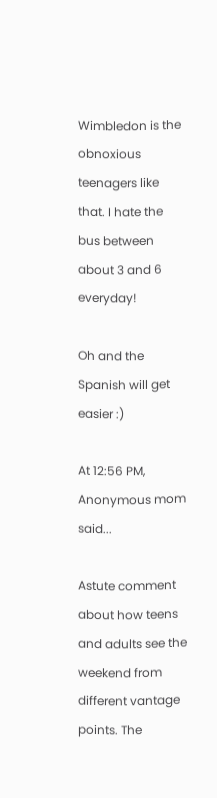Wimbledon is the obnoxious teenagers like that. I hate the bus between about 3 and 6 everyday!

Oh and the Spanish will get easier :)

At 12:56 PM, Anonymous mom said...

Astute comment about how teens and adults see the weekend from different vantage points. The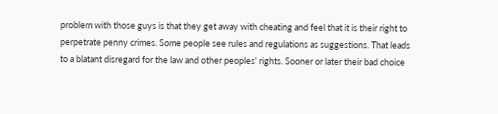problem with those guys is that they get away with cheating and feel that it is their right to perpetrate penny crimes. Some people see rules and regulations as suggestions. That leads to a blatant disregard for the law and other peoples' rights. Sooner or later their bad choice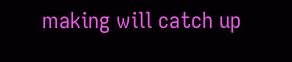making will catch up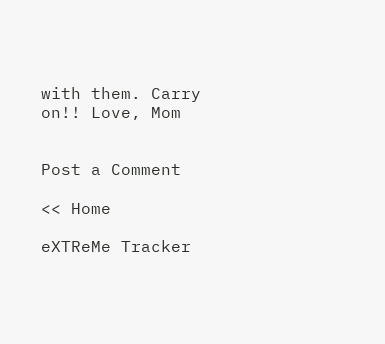with them. Carry on!! Love, Mom


Post a Comment

<< Home

eXTReMe Tracker